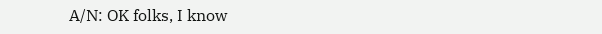A/N: OK folks, I know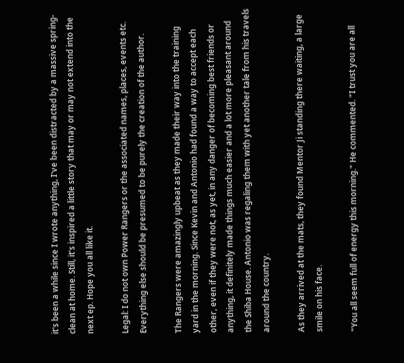it's been a while since I wrote anything, I've been distracted by a massive spring-clean at home. Still, it's inspired a little story that may or may not extend into the next ep. Hope you all like it.

Legal: I do not own Power Rangers or the associated names, places, events etc. Everything else should be presumed to be purely the creation of the author.

The Rangers were amazingly upbeat as they made their way into the training yard in the morning. Since Kevin and Antonio had found a way to accept each other, even if they were not, as yet, in any danger of becoming best friends or anything, it definitely made things much easier and a lot more pleasant around the Shiba House. Antonio was regaling them with yet another tale from his travels around the country.

As they arrived at the mats, they found Mentor Ji standing there waiting, a large smile on his face.

"You all seem full of energy this morning." He commented. "I trust you are all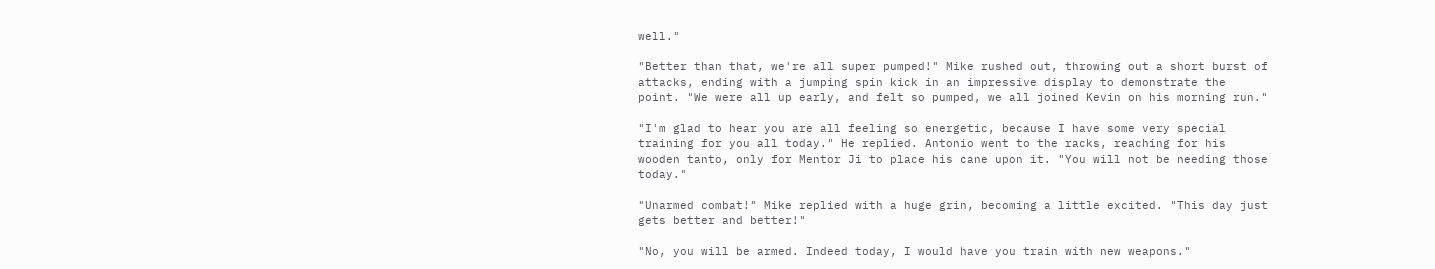well."

"Better than that, we're all super pumped!" Mike rushed out, throwing out a short burst of attacks, ending with a jumping spin kick in an impressive display to demonstrate the point. "We were all up early, and felt so pumped, we all joined Kevin on his morning run."

"I'm glad to hear you are all feeling so energetic, because I have some very special training for you all today." He replied. Antonio went to the racks, reaching for his wooden tanto, only for Mentor Ji to place his cane upon it. "You will not be needing those today."

"Unarmed combat!" Mike replied with a huge grin, becoming a little excited. "This day just gets better and better!"

"No, you will be armed. Indeed today, I would have you train with new weapons."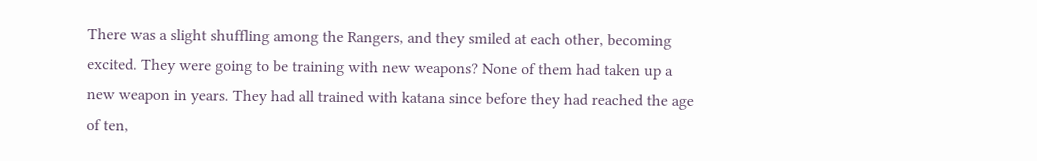There was a slight shuffling among the Rangers, and they smiled at each other, becoming excited. They were going to be training with new weapons? None of them had taken up a new weapon in years. They had all trained with katana since before they had reached the age of ten,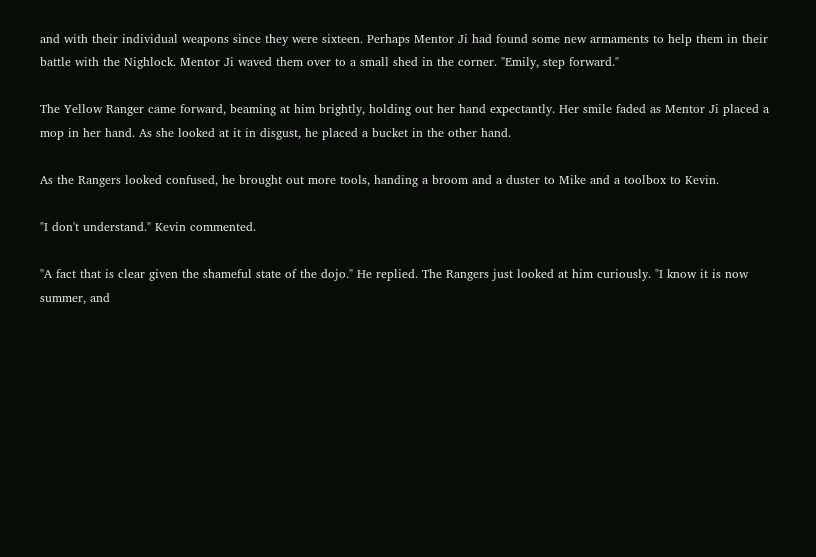and with their individual weapons since they were sixteen. Perhaps Mentor Ji had found some new armaments to help them in their battle with the Nighlock. Mentor Ji waved them over to a small shed in the corner. "Emily, step forward."

The Yellow Ranger came forward, beaming at him brightly, holding out her hand expectantly. Her smile faded as Mentor Ji placed a mop in her hand. As she looked at it in disgust, he placed a bucket in the other hand.

As the Rangers looked confused, he brought out more tools, handing a broom and a duster to Mike and a toolbox to Kevin.

"I don't understand." Kevin commented.

"A fact that is clear given the shameful state of the dojo." He replied. The Rangers just looked at him curiously. "I know it is now summer, and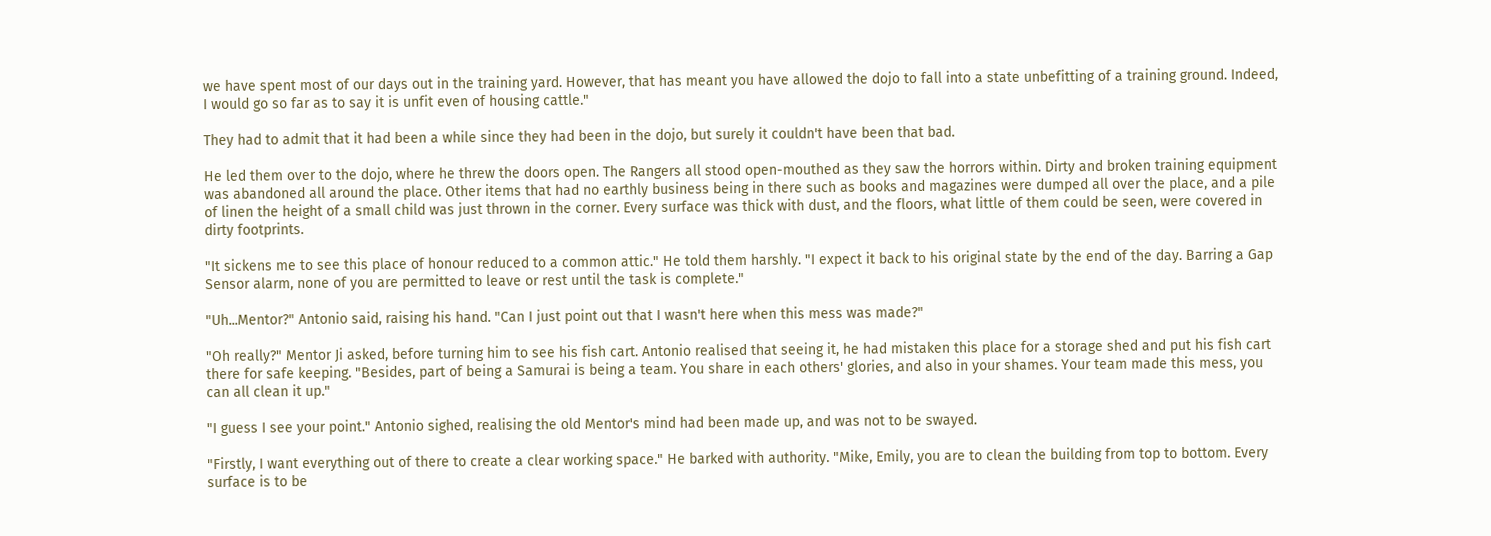we have spent most of our days out in the training yard. However, that has meant you have allowed the dojo to fall into a state unbefitting of a training ground. Indeed, I would go so far as to say it is unfit even of housing cattle."

They had to admit that it had been a while since they had been in the dojo, but surely it couldn't have been that bad.

He led them over to the dojo, where he threw the doors open. The Rangers all stood open-mouthed as they saw the horrors within. Dirty and broken training equipment was abandoned all around the place. Other items that had no earthly business being in there such as books and magazines were dumped all over the place, and a pile of linen the height of a small child was just thrown in the corner. Every surface was thick with dust, and the floors, what little of them could be seen, were covered in dirty footprints.

"It sickens me to see this place of honour reduced to a common attic." He told them harshly. "I expect it back to his original state by the end of the day. Barring a Gap Sensor alarm, none of you are permitted to leave or rest until the task is complete."

"Uh...Mentor?" Antonio said, raising his hand. "Can I just point out that I wasn't here when this mess was made?"

"Oh really?" Mentor Ji asked, before turning him to see his fish cart. Antonio realised that seeing it, he had mistaken this place for a storage shed and put his fish cart there for safe keeping. "Besides, part of being a Samurai is being a team. You share in each others' glories, and also in your shames. Your team made this mess, you can all clean it up."

"I guess I see your point." Antonio sighed, realising the old Mentor's mind had been made up, and was not to be swayed.

"Firstly, I want everything out of there to create a clear working space." He barked with authority. "Mike, Emily, you are to clean the building from top to bottom. Every surface is to be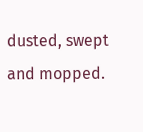dusted, swept and mopped.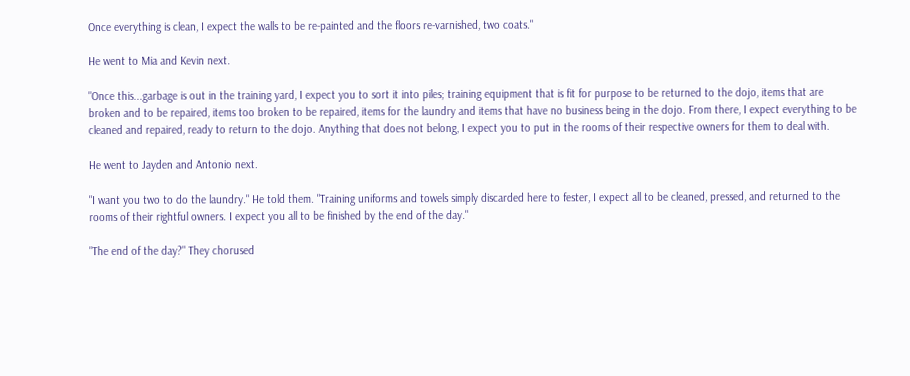Once everything is clean, I expect the walls to be re-painted and the floors re-varnished, two coats."

He went to Mia and Kevin next.

"Once this...garbage is out in the training yard, I expect you to sort it into piles; training equipment that is fit for purpose to be returned to the dojo, items that are broken and to be repaired, items too broken to be repaired, items for the laundry and items that have no business being in the dojo. From there, I expect everything to be cleaned and repaired, ready to return to the dojo. Anything that does not belong, I expect you to put in the rooms of their respective owners for them to deal with.

He went to Jayden and Antonio next.

"I want you two to do the laundry." He told them. "Training uniforms and towels simply discarded here to fester, I expect all to be cleaned, pressed, and returned to the rooms of their rightful owners. I expect you all to be finished by the end of the day."

"The end of the day?" They chorused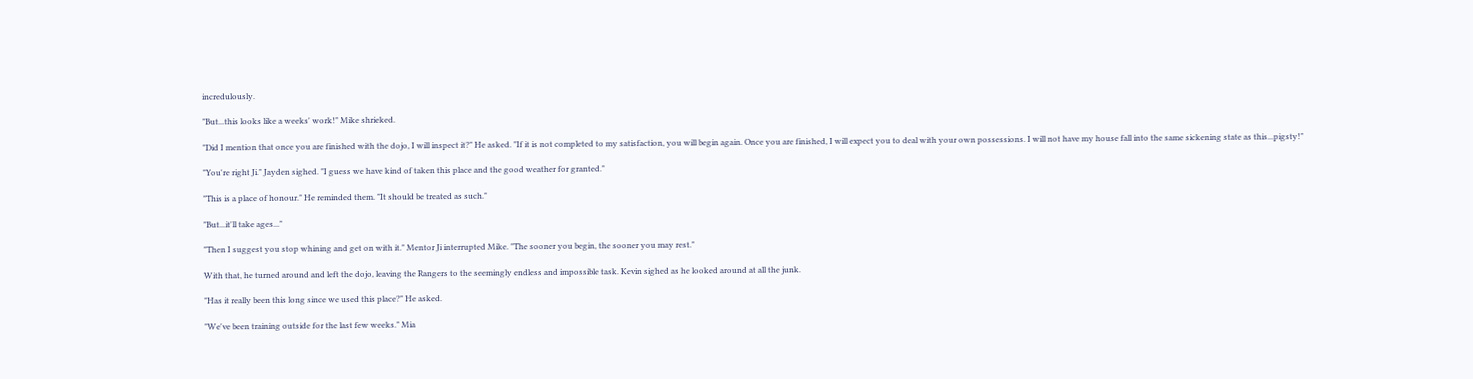incredulously.

"But...this looks like a weeks' work!" Mike shrieked.

"Did I mention that once you are finished with the dojo, I will inspect it?" He asked. "If it is not completed to my satisfaction, you will begin again. Once you are finished, I will expect you to deal with your own possessions. I will not have my house fall into the same sickening state as this...pigsty!"

"You're right Ji." Jayden sighed. "I guess we have kind of taken this place and the good weather for granted."

"This is a place of honour." He reminded them. "It should be treated as such."

"But...it'll take ages..."

"Then I suggest you stop whining and get on with it." Mentor Ji interrupted Mike. "The sooner you begin, the sooner you may rest."

With that, he turned around and left the dojo, leaving the Rangers to the seemingly endless and impossible task. Kevin sighed as he looked around at all the junk.

"Has it really been this long since we used this place?" He asked.

"We've been training outside for the last few weeks." Mia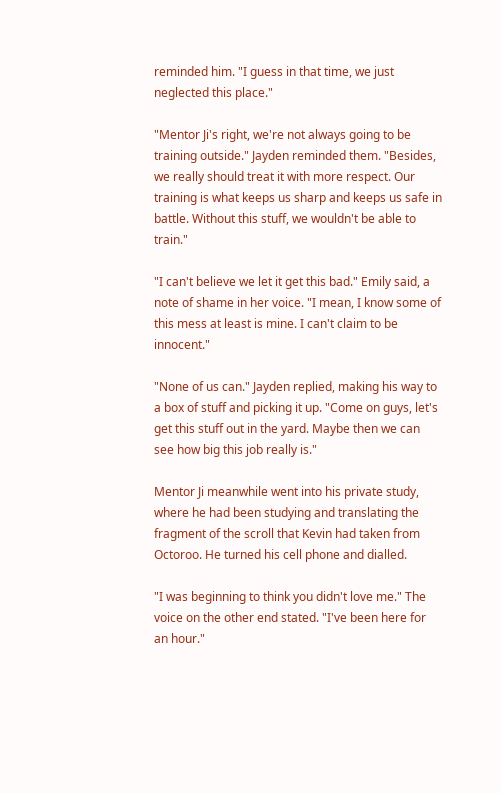reminded him. "I guess in that time, we just neglected this place."

"Mentor Ji's right, we're not always going to be training outside." Jayden reminded them. "Besides, we really should treat it with more respect. Our training is what keeps us sharp and keeps us safe in battle. Without this stuff, we wouldn't be able to train."

"I can't believe we let it get this bad." Emily said, a note of shame in her voice. "I mean, I know some of this mess at least is mine. I can't claim to be innocent."

"None of us can." Jayden replied, making his way to a box of stuff and picking it up. "Come on guys, let's get this stuff out in the yard. Maybe then we can see how big this job really is."

Mentor Ji meanwhile went into his private study, where he had been studying and translating the fragment of the scroll that Kevin had taken from Octoroo. He turned his cell phone and dialled.

"I was beginning to think you didn't love me." The voice on the other end stated. "I've been here for an hour."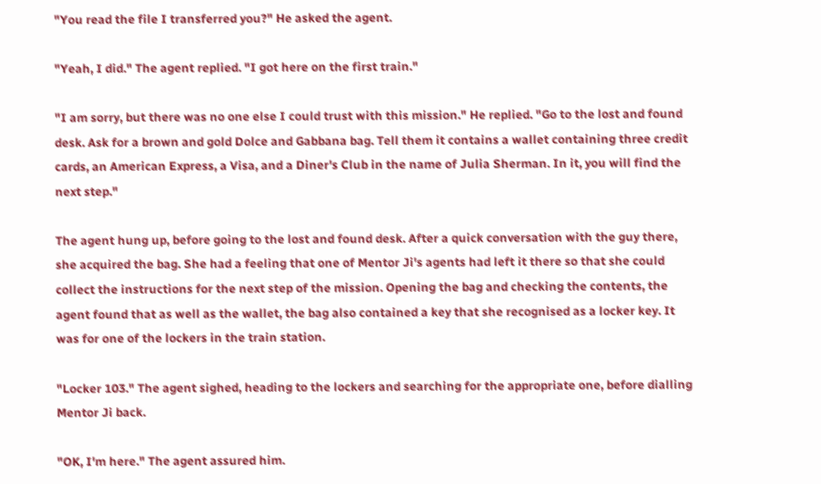"You read the file I transferred you?" He asked the agent.

"Yeah, I did." The agent replied. "I got here on the first train."

"I am sorry, but there was no one else I could trust with this mission." He replied. "Go to the lost and found desk. Ask for a brown and gold Dolce and Gabbana bag. Tell them it contains a wallet containing three credit cards, an American Express, a Visa, and a Diner's Club in the name of Julia Sherman. In it, you will find the next step."

The agent hung up, before going to the lost and found desk. After a quick conversation with the guy there, she acquired the bag. She had a feeling that one of Mentor Ji's agents had left it there so that she could collect the instructions for the next step of the mission. Opening the bag and checking the contents, the agent found that as well as the wallet, the bag also contained a key that she recognised as a locker key. It was for one of the lockers in the train station.

"Locker 103." The agent sighed, heading to the lockers and searching for the appropriate one, before dialling Mentor Ji back.

"OK, I'm here." The agent assured him.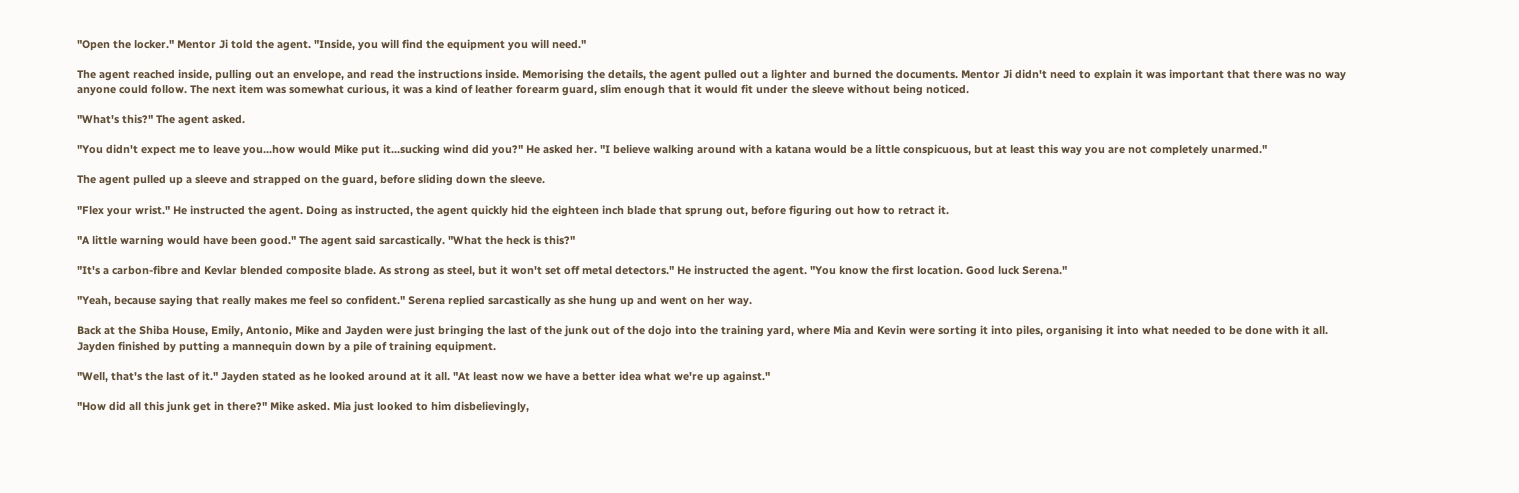"Open the locker." Mentor Ji told the agent. "Inside, you will find the equipment you will need."

The agent reached inside, pulling out an envelope, and read the instructions inside. Memorising the details, the agent pulled out a lighter and burned the documents. Mentor Ji didn't need to explain it was important that there was no way anyone could follow. The next item was somewhat curious, it was a kind of leather forearm guard, slim enough that it would fit under the sleeve without being noticed.

"What's this?" The agent asked.

"You didn't expect me to leave you...how would Mike put it...sucking wind did you?" He asked her. "I believe walking around with a katana would be a little conspicuous, but at least this way you are not completely unarmed."

The agent pulled up a sleeve and strapped on the guard, before sliding down the sleeve.

"Flex your wrist." He instructed the agent. Doing as instructed, the agent quickly hid the eighteen inch blade that sprung out, before figuring out how to retract it.

"A little warning would have been good." The agent said sarcastically. "What the heck is this?"

"It's a carbon-fibre and Kevlar blended composite blade. As strong as steel, but it won't set off metal detectors." He instructed the agent. "You know the first location. Good luck Serena."

"Yeah, because saying that really makes me feel so confident." Serena replied sarcastically as she hung up and went on her way.

Back at the Shiba House, Emily, Antonio, Mike and Jayden were just bringing the last of the junk out of the dojo into the training yard, where Mia and Kevin were sorting it into piles, organising it into what needed to be done with it all. Jayden finished by putting a mannequin down by a pile of training equipment.

"Well, that's the last of it." Jayden stated as he looked around at it all. "At least now we have a better idea what we're up against."

"How did all this junk get in there?" Mike asked. Mia just looked to him disbelievingly,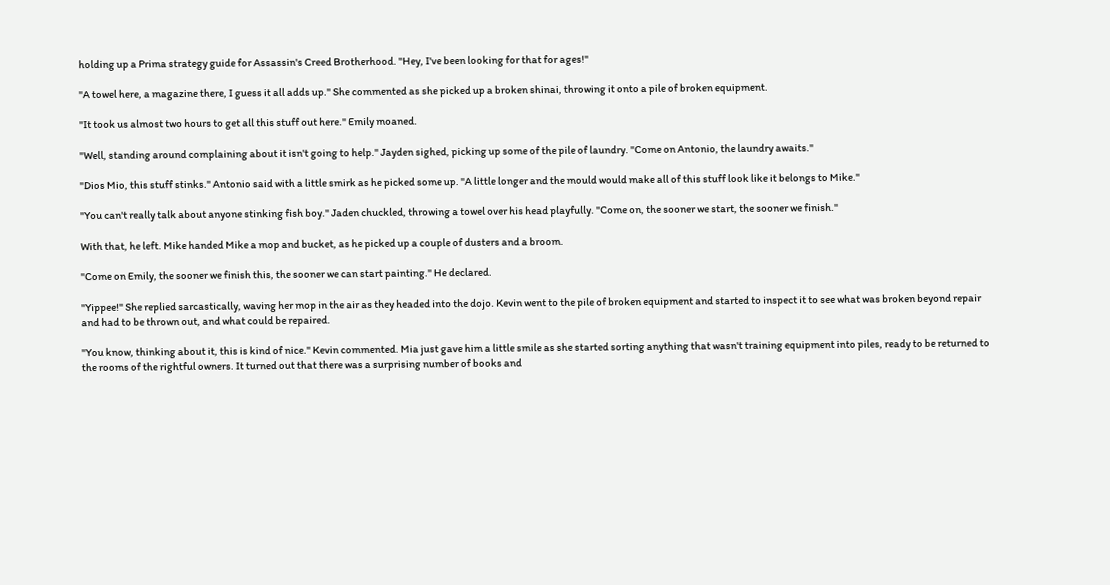holding up a Prima strategy guide for Assassin's Creed Brotherhood. "Hey, I've been looking for that for ages!"

"A towel here, a magazine there, I guess it all adds up." She commented as she picked up a broken shinai, throwing it onto a pile of broken equipment.

"It took us almost two hours to get all this stuff out here." Emily moaned.

"Well, standing around complaining about it isn't going to help." Jayden sighed, picking up some of the pile of laundry. "Come on Antonio, the laundry awaits."

"Dios Mio, this stuff stinks." Antonio said with a little smirk as he picked some up. "A little longer and the mould would make all of this stuff look like it belongs to Mike."

"You can't really talk about anyone stinking fish boy." Jaden chuckled, throwing a towel over his head playfully. "Come on, the sooner we start, the sooner we finish."

With that, he left. Mike handed Mike a mop and bucket, as he picked up a couple of dusters and a broom.

"Come on Emily, the sooner we finish this, the sooner we can start painting." He declared.

"Yippee!" She replied sarcastically, waving her mop in the air as they headed into the dojo. Kevin went to the pile of broken equipment and started to inspect it to see what was broken beyond repair and had to be thrown out, and what could be repaired.

"You know, thinking about it, this is kind of nice." Kevin commented. Mia just gave him a little smile as she started sorting anything that wasn't training equipment into piles, ready to be returned to the rooms of the rightful owners. It turned out that there was a surprising number of books and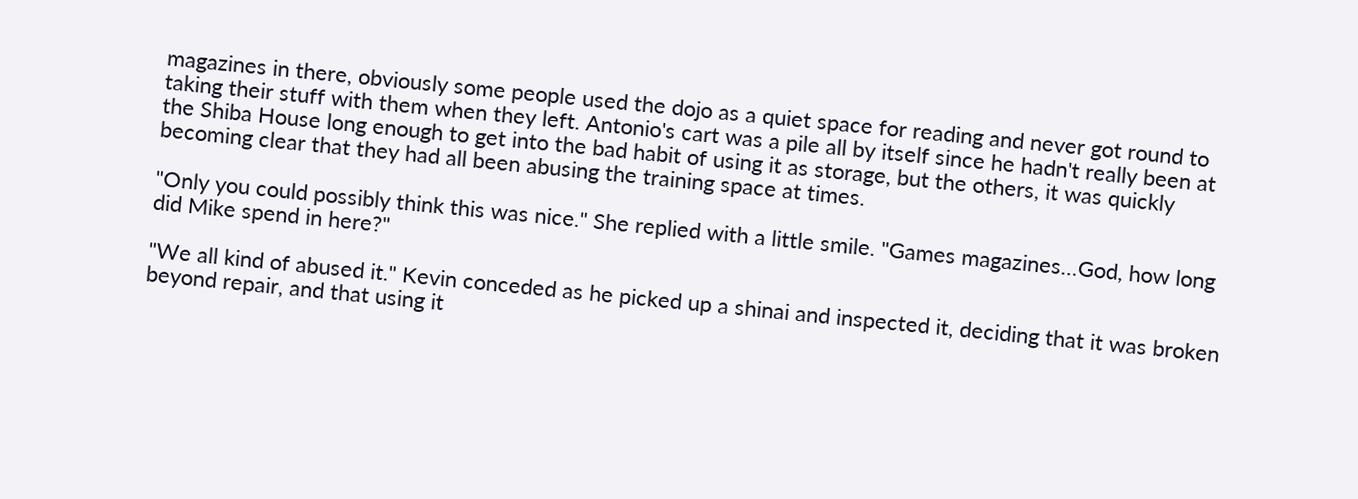magazines in there, obviously some people used the dojo as a quiet space for reading and never got round to taking their stuff with them when they left. Antonio's cart was a pile all by itself since he hadn't really been at the Shiba House long enough to get into the bad habit of using it as storage, but the others, it was quickly becoming clear that they had all been abusing the training space at times.

"Only you could possibly think this was nice." She replied with a little smile. "Games magazines…God, how long did Mike spend in here?"

"We all kind of abused it." Kevin conceded as he picked up a shinai and inspected it, deciding that it was broken beyond repair, and that using it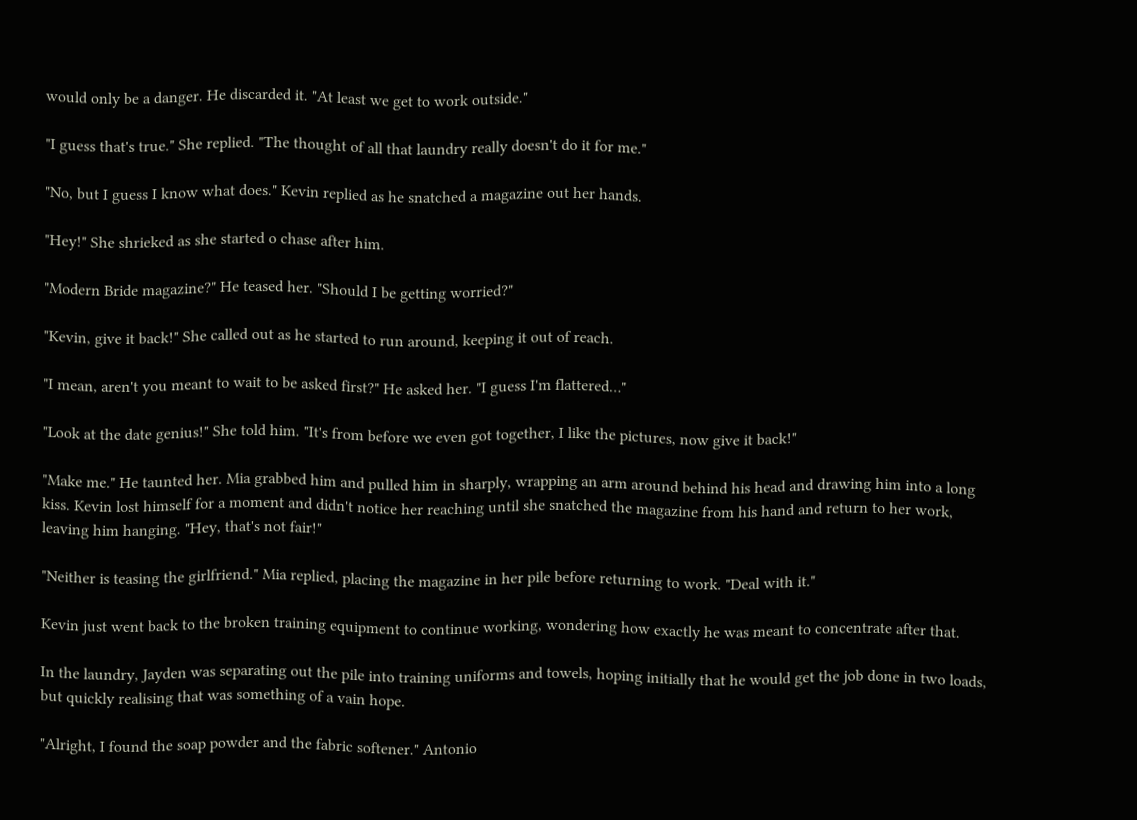would only be a danger. He discarded it. "At least we get to work outside."

"I guess that's true." She replied. "The thought of all that laundry really doesn't do it for me."

"No, but I guess I know what does." Kevin replied as he snatched a magazine out her hands.

"Hey!" She shrieked as she started o chase after him.

"Modern Bride magazine?" He teased her. "Should I be getting worried?"

"Kevin, give it back!" She called out as he started to run around, keeping it out of reach.

"I mean, aren't you meant to wait to be asked first?" He asked her. "I guess I'm flattered…"

"Look at the date genius!" She told him. "It's from before we even got together, I like the pictures, now give it back!"

"Make me." He taunted her. Mia grabbed him and pulled him in sharply, wrapping an arm around behind his head and drawing him into a long kiss. Kevin lost himself for a moment and didn't notice her reaching until she snatched the magazine from his hand and return to her work, leaving him hanging. "Hey, that's not fair!"

"Neither is teasing the girlfriend." Mia replied, placing the magazine in her pile before returning to work. "Deal with it."

Kevin just went back to the broken training equipment to continue working, wondering how exactly he was meant to concentrate after that.

In the laundry, Jayden was separating out the pile into training uniforms and towels, hoping initially that he would get the job done in two loads, but quickly realising that was something of a vain hope.

"Alright, I found the soap powder and the fabric softener." Antonio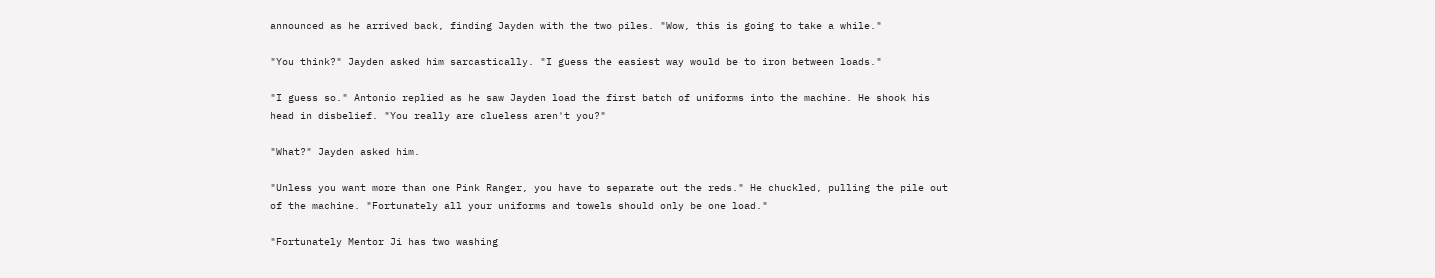announced as he arrived back, finding Jayden with the two piles. "Wow, this is going to take a while."

"You think?" Jayden asked him sarcastically. "I guess the easiest way would be to iron between loads."

"I guess so." Antonio replied as he saw Jayden load the first batch of uniforms into the machine. He shook his head in disbelief. "You really are clueless aren't you?"

"What?" Jayden asked him.

"Unless you want more than one Pink Ranger, you have to separate out the reds." He chuckled, pulling the pile out of the machine. "Fortunately all your uniforms and towels should only be one load."

"Fortunately Mentor Ji has two washing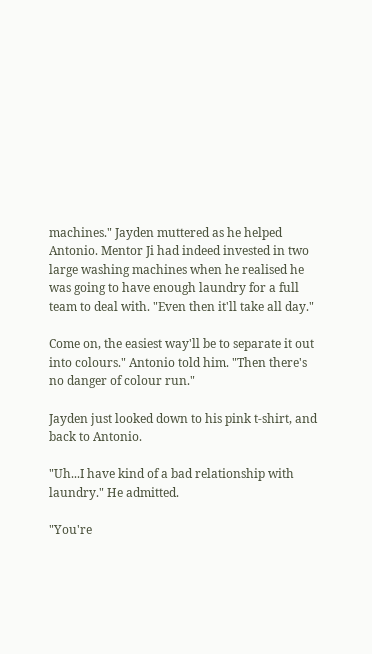machines." Jayden muttered as he helped Antonio. Mentor Ji had indeed invested in two large washing machines when he realised he was going to have enough laundry for a full team to deal with. "Even then it'll take all day."

Come on, the easiest way'll be to separate it out into colours." Antonio told him. "Then there's no danger of colour run."

Jayden just looked down to his pink t-shirt, and back to Antonio.

"Uh...I have kind of a bad relationship with laundry." He admitted.

"You're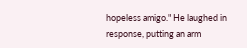hopeless amigo." He laughed in response, putting an arm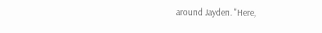around Jayden. "Here,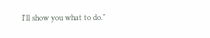I'll show you what to do."